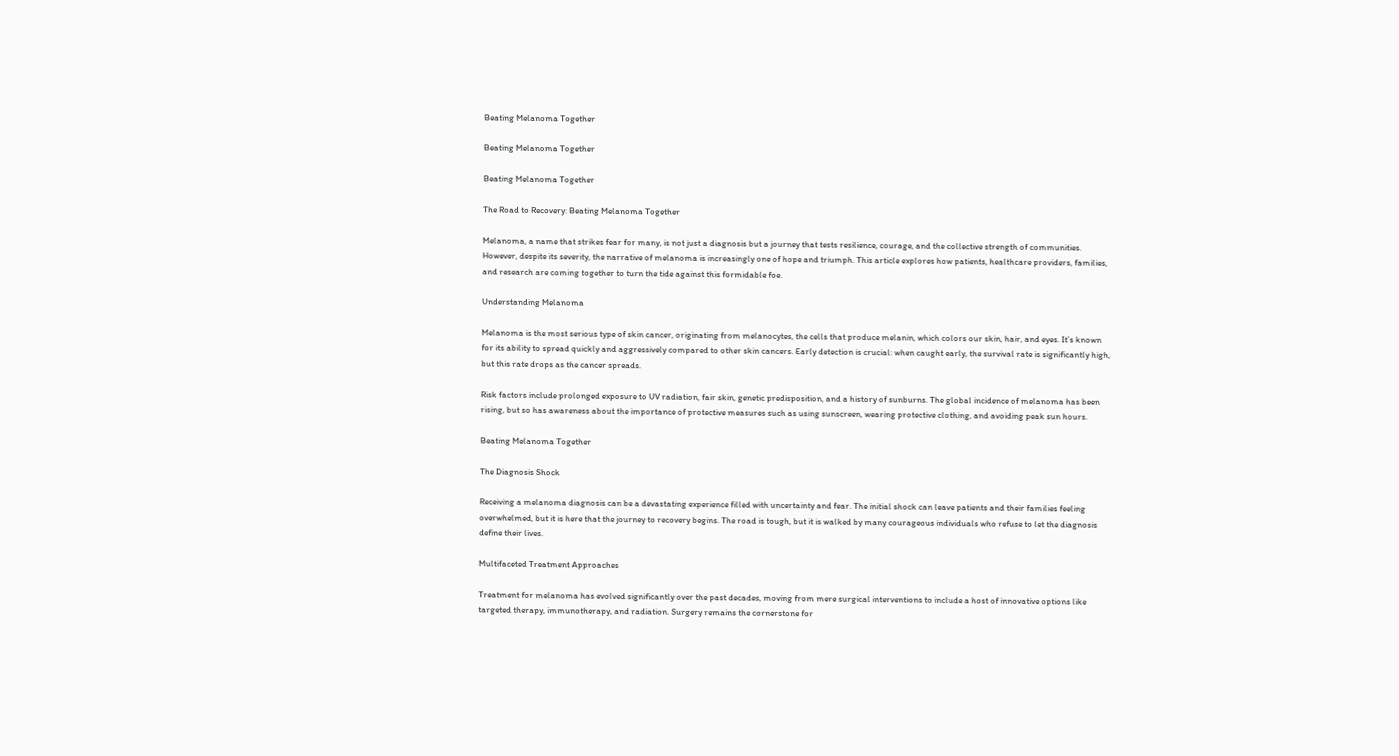Beating Melanoma Together

Beating Melanoma Together

Beating Melanoma Together

The Road to Recovery: Beating Melanoma Together

Melanoma, a name that strikes fear for many, is not just a diagnosis but a journey that tests resilience, courage, and the collective strength of communities. However, despite its severity, the narrative of melanoma is increasingly one of hope and triumph. This article explores how patients, healthcare providers, families, and research are coming together to turn the tide against this formidable foe.

Understanding Melanoma

Melanoma is the most serious type of skin cancer, originating from melanocytes, the cells that produce melanin, which colors our skin, hair, and eyes. It’s known for its ability to spread quickly and aggressively compared to other skin cancers. Early detection is crucial: when caught early, the survival rate is significantly high, but this rate drops as the cancer spreads.

Risk factors include prolonged exposure to UV radiation, fair skin, genetic predisposition, and a history of sunburns. The global incidence of melanoma has been rising, but so has awareness about the importance of protective measures such as using sunscreen, wearing protective clothing, and avoiding peak sun hours.

Beating Melanoma Together

The Diagnosis Shock

Receiving a melanoma diagnosis can be a devastating experience filled with uncertainty and fear. The initial shock can leave patients and their families feeling overwhelmed, but it is here that the journey to recovery begins. The road is tough, but it is walked by many courageous individuals who refuse to let the diagnosis define their lives.

Multifaceted Treatment Approaches

Treatment for melanoma has evolved significantly over the past decades, moving from mere surgical interventions to include a host of innovative options like targeted therapy, immunotherapy, and radiation. Surgery remains the cornerstone for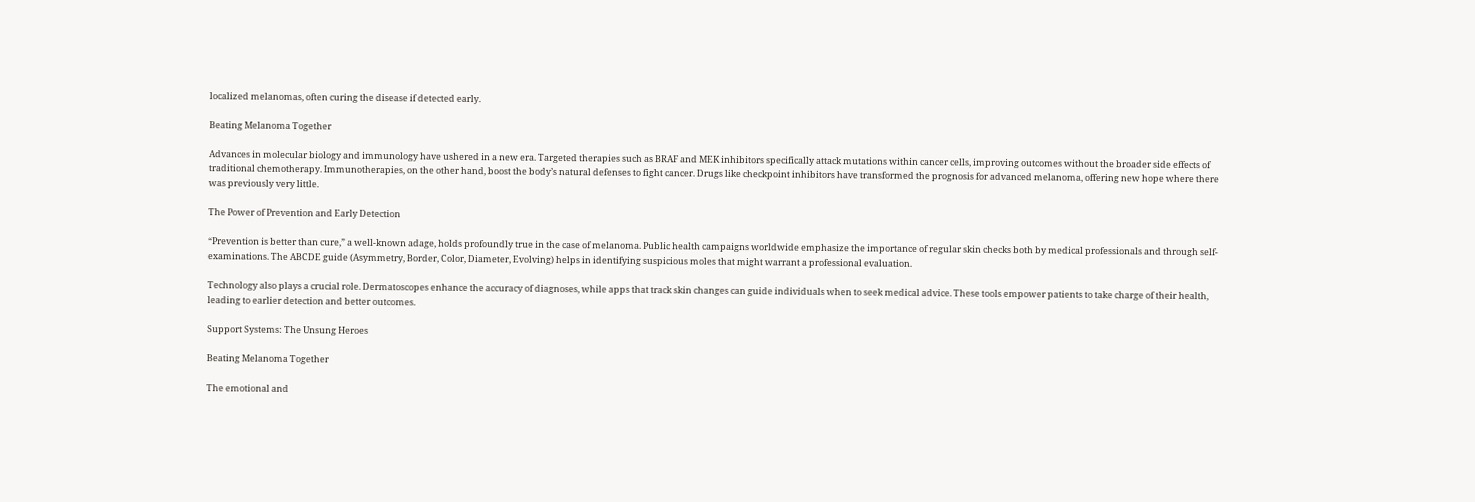localized melanomas, often curing the disease if detected early.

Beating Melanoma Together

Advances in molecular biology and immunology have ushered in a new era. Targeted therapies such as BRAF and MEK inhibitors specifically attack mutations within cancer cells, improving outcomes without the broader side effects of traditional chemotherapy. Immunotherapies, on the other hand, boost the body’s natural defenses to fight cancer. Drugs like checkpoint inhibitors have transformed the prognosis for advanced melanoma, offering new hope where there was previously very little.

The Power of Prevention and Early Detection

“Prevention is better than cure,” a well-known adage, holds profoundly true in the case of melanoma. Public health campaigns worldwide emphasize the importance of regular skin checks both by medical professionals and through self-examinations. The ABCDE guide (Asymmetry, Border, Color, Diameter, Evolving) helps in identifying suspicious moles that might warrant a professional evaluation.

Technology also plays a crucial role. Dermatoscopes enhance the accuracy of diagnoses, while apps that track skin changes can guide individuals when to seek medical advice. These tools empower patients to take charge of their health, leading to earlier detection and better outcomes.

Support Systems: The Unsung Heroes

Beating Melanoma Together

The emotional and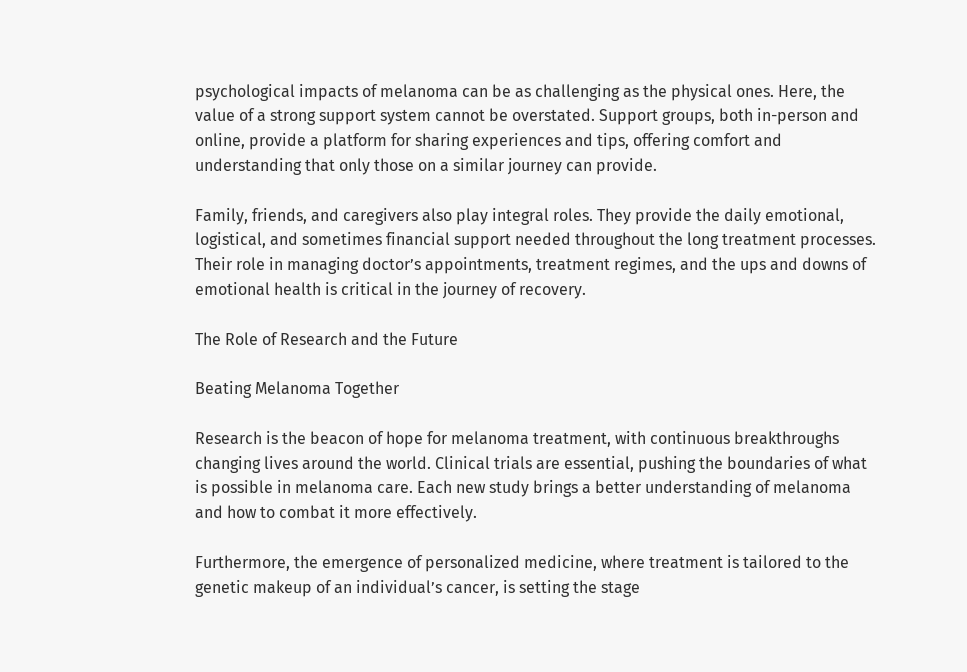psychological impacts of melanoma can be as challenging as the physical ones. Here, the value of a strong support system cannot be overstated. Support groups, both in-person and online, provide a platform for sharing experiences and tips, offering comfort and understanding that only those on a similar journey can provide.

Family, friends, and caregivers also play integral roles. They provide the daily emotional, logistical, and sometimes financial support needed throughout the long treatment processes. Their role in managing doctor’s appointments, treatment regimes, and the ups and downs of emotional health is critical in the journey of recovery.

The Role of Research and the Future

Beating Melanoma Together

Research is the beacon of hope for melanoma treatment, with continuous breakthroughs changing lives around the world. Clinical trials are essential, pushing the boundaries of what is possible in melanoma care. Each new study brings a better understanding of melanoma and how to combat it more effectively.

Furthermore, the emergence of personalized medicine, where treatment is tailored to the genetic makeup of an individual’s cancer, is setting the stage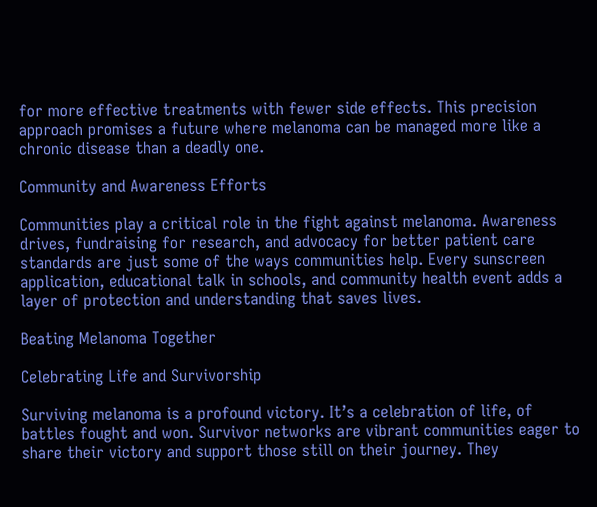for more effective treatments with fewer side effects. This precision approach promises a future where melanoma can be managed more like a chronic disease than a deadly one.

Community and Awareness Efforts

Communities play a critical role in the fight against melanoma. Awareness drives, fundraising for research, and advocacy for better patient care standards are just some of the ways communities help. Every sunscreen application, educational talk in schools, and community health event adds a layer of protection and understanding that saves lives.

Beating Melanoma Together

Celebrating Life and Survivorship

Surviving melanoma is a profound victory. It’s a celebration of life, of battles fought and won. Survivor networks are vibrant communities eager to share their victory and support those still on their journey. They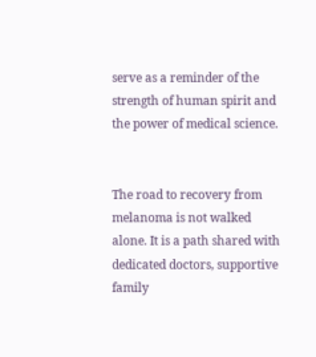serve as a reminder of the strength of human spirit and the power of medical science.


The road to recovery from melanoma is not walked alone. It is a path shared with dedicated doctors, supportive family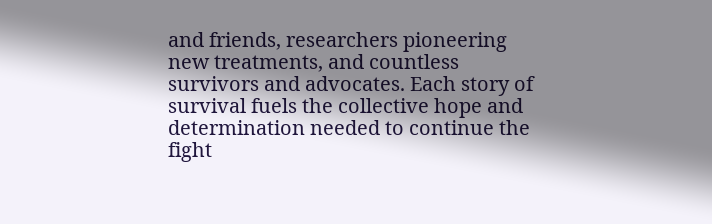and friends, researchers pioneering new treatments, and countless survivors and advocates. Each story of survival fuels the collective hope and determination needed to continue the fight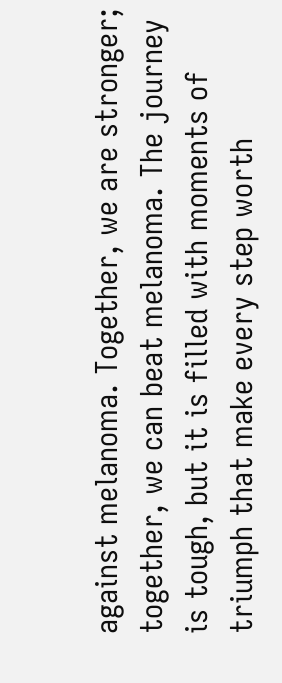against melanoma. Together, we are stronger; together, we can beat melanoma. The journey is tough, but it is filled with moments of triumph that make every step worth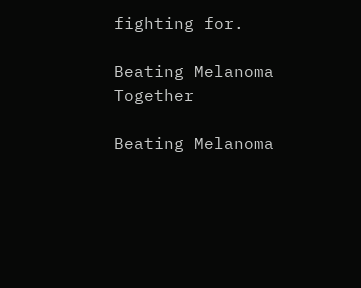fighting for.

Beating Melanoma Together

Beating Melanoma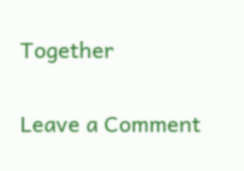Together

Leave a Comment